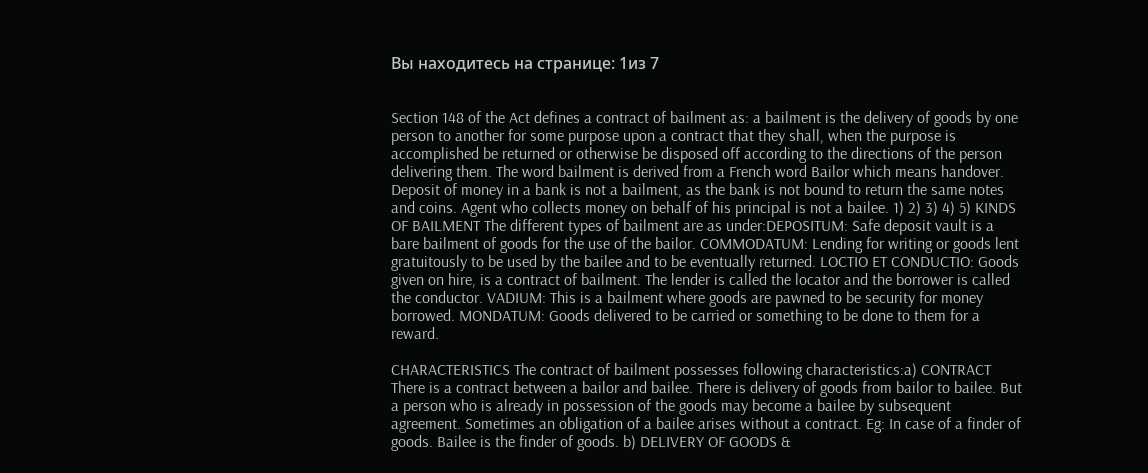Вы находитесь на странице: 1из 7


Section 148 of the Act defines a contract of bailment as: a bailment is the delivery of goods by one person to another for some purpose upon a contract that they shall, when the purpose is accomplished be returned or otherwise be disposed off according to the directions of the person delivering them. The word bailment is derived from a French word Bailor which means handover. Deposit of money in a bank is not a bailment, as the bank is not bound to return the same notes and coins. Agent who collects money on behalf of his principal is not a bailee. 1) 2) 3) 4) 5) KINDS OF BAILMENT The different types of bailment are as under:DEPOSITUM: Safe deposit vault is a bare bailment of goods for the use of the bailor. COMMODATUM: Lending for writing or goods lent gratuitously to be used by the bailee and to be eventually returned. LOCTIO ET CONDUCTIO: Goods given on hire, is a contract of bailment. The lender is called the locator and the borrower is called the conductor. VADIUM: This is a bailment where goods are pawned to be security for money borrowed. MONDATUM: Goods delivered to be carried or something to be done to them for a reward.

CHARACTERISTICS The contract of bailment possesses following characteristics:a) CONTRACT There is a contract between a bailor and bailee. There is delivery of goods from bailor to bailee. But a person who is already in possession of the goods may become a bailee by subsequent agreement. Sometimes an obligation of a bailee arises without a contract. Eg: In case of a finder of goods. Bailee is the finder of goods. b) DELIVERY OF GOODS &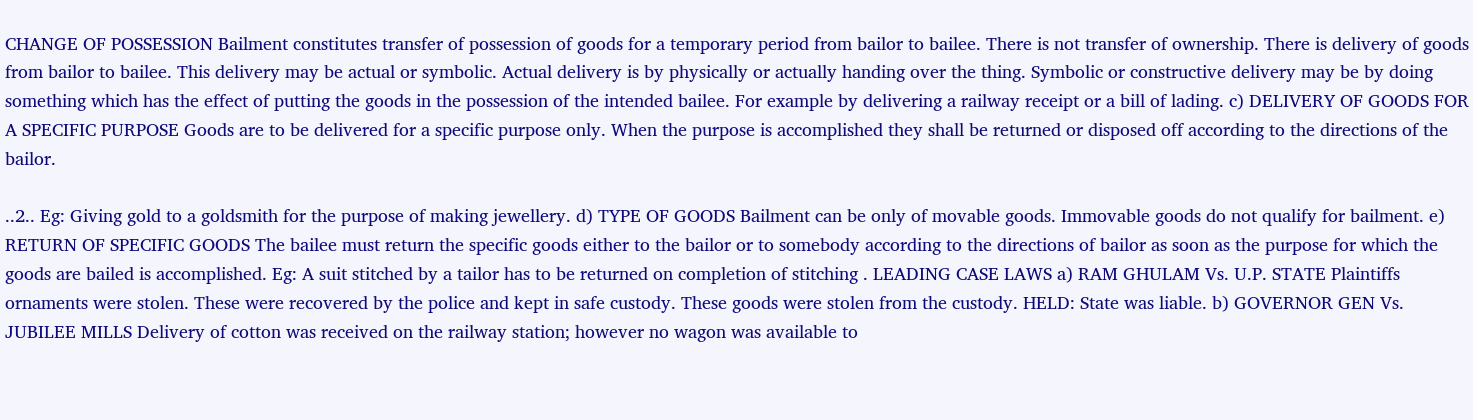CHANGE OF POSSESSION Bailment constitutes transfer of possession of goods for a temporary period from bailor to bailee. There is not transfer of ownership. There is delivery of goods from bailor to bailee. This delivery may be actual or symbolic. Actual delivery is by physically or actually handing over the thing. Symbolic or constructive delivery may be by doing something which has the effect of putting the goods in the possession of the intended bailee. For example by delivering a railway receipt or a bill of lading. c) DELIVERY OF GOODS FOR A SPECIFIC PURPOSE Goods are to be delivered for a specific purpose only. When the purpose is accomplished they shall be returned or disposed off according to the directions of the bailor.

..2.. Eg: Giving gold to a goldsmith for the purpose of making jewellery. d) TYPE OF GOODS Bailment can be only of movable goods. Immovable goods do not qualify for bailment. e) RETURN OF SPECIFIC GOODS The bailee must return the specific goods either to the bailor or to somebody according to the directions of bailor as soon as the purpose for which the goods are bailed is accomplished. Eg: A suit stitched by a tailor has to be returned on completion of stitching . LEADING CASE LAWS a) RAM GHULAM Vs. U.P. STATE Plaintiffs ornaments were stolen. These were recovered by the police and kept in safe custody. These goods were stolen from the custody. HELD: State was liable. b) GOVERNOR GEN Vs. JUBILEE MILLS Delivery of cotton was received on the railway station; however no wagon was available to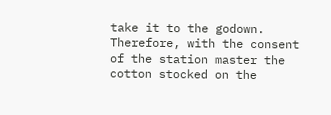take it to the godown. Therefore, with the consent of the station master the cotton stocked on the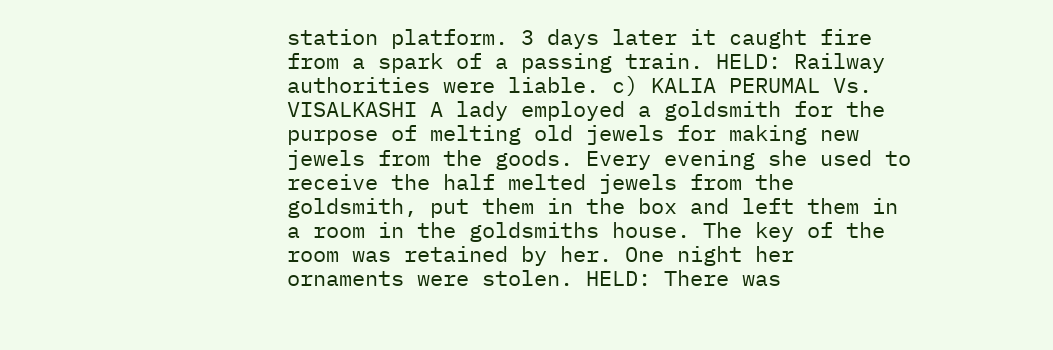station platform. 3 days later it caught fire from a spark of a passing train. HELD: Railway authorities were liable. c) KALIA PERUMAL Vs. VISALKASHI A lady employed a goldsmith for the purpose of melting old jewels for making new jewels from the goods. Every evening she used to receive the half melted jewels from the goldsmith, put them in the box and left them in a room in the goldsmiths house. The key of the room was retained by her. One night her ornaments were stolen. HELD: There was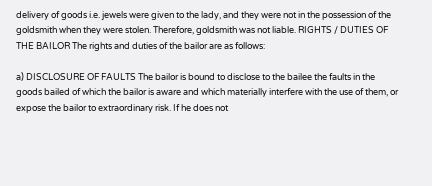delivery of goods i.e. jewels were given to the lady, and they were not in the possession of the goldsmith when they were stolen. Therefore, goldsmith was not liable. RIGHTS / DUTIES OF THE BAILOR The rights and duties of the bailor are as follows:

a) DISCLOSURE OF FAULTS The bailor is bound to disclose to the bailee the faults in the goods bailed of which the bailor is aware and which materially interfere with the use of them, or expose the bailor to extraordinary risk. If he does not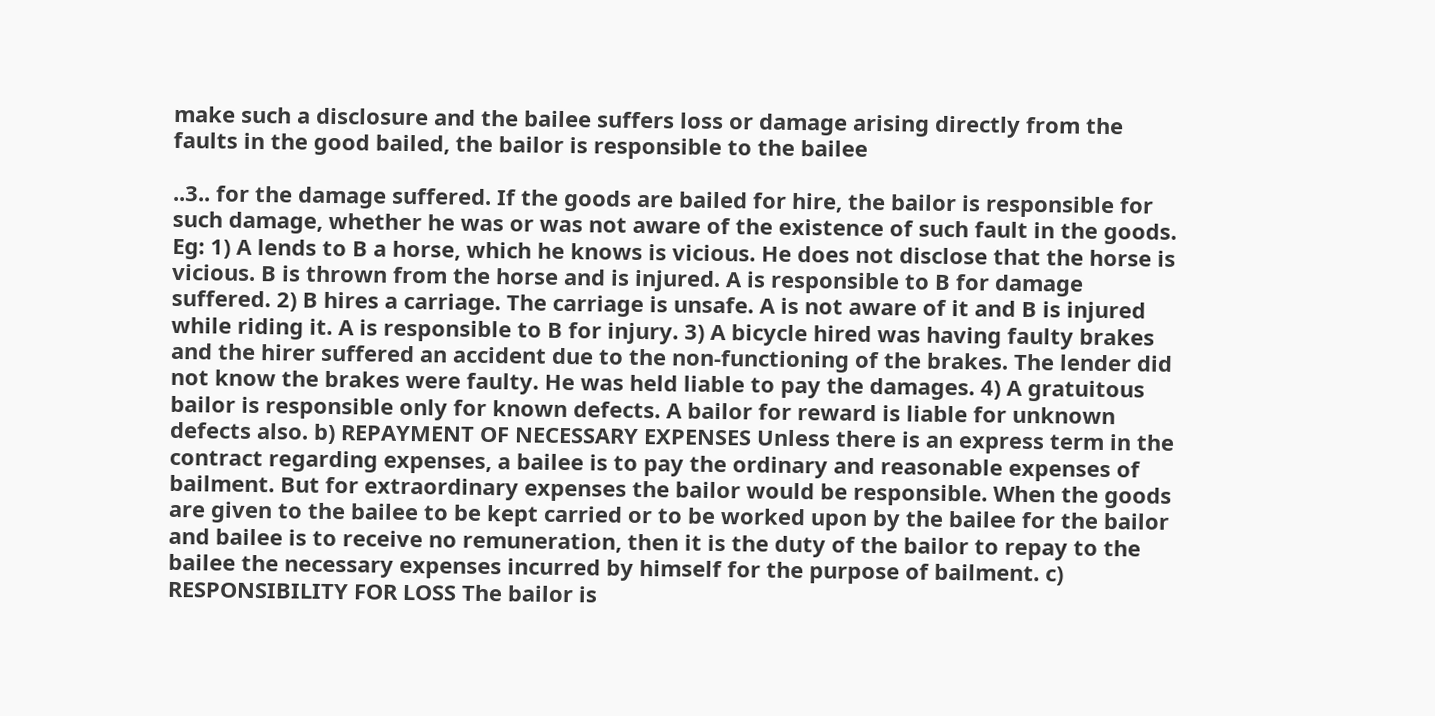make such a disclosure and the bailee suffers loss or damage arising directly from the faults in the good bailed, the bailor is responsible to the bailee

..3.. for the damage suffered. If the goods are bailed for hire, the bailor is responsible for such damage, whether he was or was not aware of the existence of such fault in the goods. Eg: 1) A lends to B a horse, which he knows is vicious. He does not disclose that the horse is vicious. B is thrown from the horse and is injured. A is responsible to B for damage suffered. 2) B hires a carriage. The carriage is unsafe. A is not aware of it and B is injured while riding it. A is responsible to B for injury. 3) A bicycle hired was having faulty brakes and the hirer suffered an accident due to the non-functioning of the brakes. The lender did not know the brakes were faulty. He was held liable to pay the damages. 4) A gratuitous bailor is responsible only for known defects. A bailor for reward is liable for unknown defects also. b) REPAYMENT OF NECESSARY EXPENSES Unless there is an express term in the contract regarding expenses, a bailee is to pay the ordinary and reasonable expenses of bailment. But for extraordinary expenses the bailor would be responsible. When the goods are given to the bailee to be kept carried or to be worked upon by the bailee for the bailor and bailee is to receive no remuneration, then it is the duty of the bailor to repay to the bailee the necessary expenses incurred by himself for the purpose of bailment. c) RESPONSIBILITY FOR LOSS The bailor is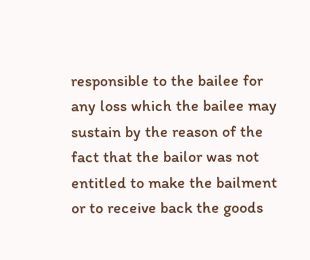responsible to the bailee for any loss which the bailee may sustain by the reason of the fact that the bailor was not entitled to make the bailment or to receive back the goods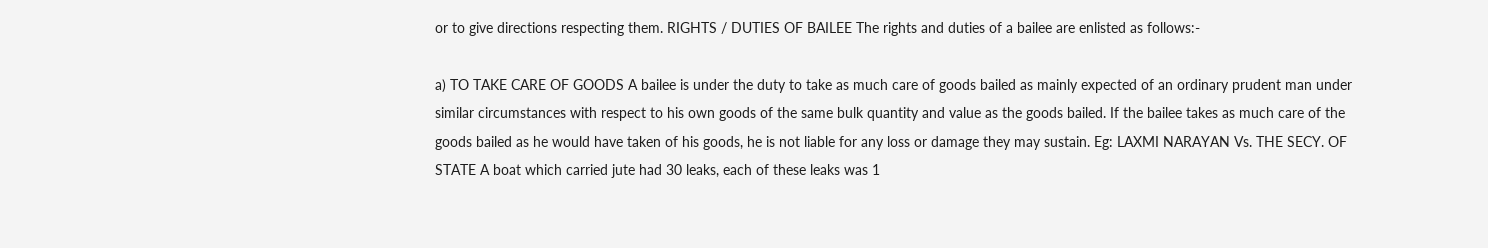or to give directions respecting them. RIGHTS / DUTIES OF BAILEE The rights and duties of a bailee are enlisted as follows:-

a) TO TAKE CARE OF GOODS A bailee is under the duty to take as much care of goods bailed as mainly expected of an ordinary prudent man under similar circumstances with respect to his own goods of the same bulk quantity and value as the goods bailed. If the bailee takes as much care of the goods bailed as he would have taken of his goods, he is not liable for any loss or damage they may sustain. Eg: LAXMI NARAYAN Vs. THE SECY. OF STATE A boat which carried jute had 30 leaks, each of these leaks was 1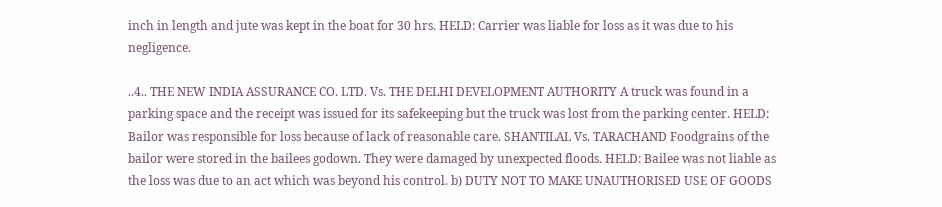inch in length and jute was kept in the boat for 30 hrs. HELD: Carrier was liable for loss as it was due to his negligence.

..4.. THE NEW INDIA ASSURANCE CO. LTD. Vs. THE DELHI DEVELOPMENT AUTHORITY A truck was found in a parking space and the receipt was issued for its safekeeping but the truck was lost from the parking center. HELD: Bailor was responsible for loss because of lack of reasonable care. SHANTILAL Vs. TARACHAND Foodgrains of the bailor were stored in the bailees godown. They were damaged by unexpected floods. HELD: Bailee was not liable as the loss was due to an act which was beyond his control. b) DUTY NOT TO MAKE UNAUTHORISED USE OF GOODS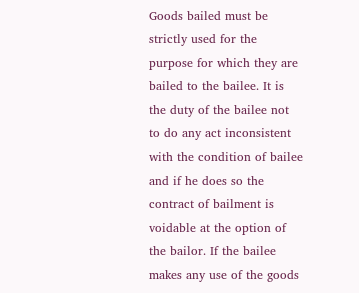Goods bailed must be strictly used for the purpose for which they are bailed to the bailee. It is the duty of the bailee not to do any act inconsistent with the condition of bailee and if he does so the contract of bailment is voidable at the option of the bailor. If the bailee makes any use of the goods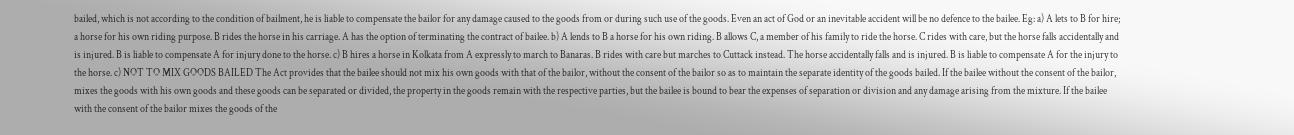bailed, which is not according to the condition of bailment, he is liable to compensate the bailor for any damage caused to the goods from or during such use of the goods. Even an act of God or an inevitable accident will be no defence to the bailee. Eg: a) A lets to B for hire; a horse for his own riding purpose. B rides the horse in his carriage. A has the option of terminating the contract of bailee. b) A lends to B a horse for his own riding. B allows C, a member of his family to ride the horse. C rides with care, but the horse falls accidentally and is injured. B is liable to compensate A for injury done to the horse. c) B hires a horse in Kolkata from A expressly to march to Banaras. B rides with care but marches to Cuttack instead. The horse accidentally falls and is injured. B is liable to compensate A for the injury to the horse. c) NOT TO MIX GOODS BAILED The Act provides that the bailee should not mix his own goods with that of the bailor, without the consent of the bailor so as to maintain the separate identity of the goods bailed. If the bailee without the consent of the bailor, mixes the goods with his own goods and these goods can be separated or divided, the property in the goods remain with the respective parties, but the bailee is bound to bear the expenses of separation or division and any damage arising from the mixture. If the bailee with the consent of the bailor mixes the goods of the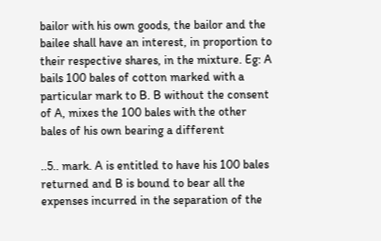bailor with his own goods, the bailor and the bailee shall have an interest, in proportion to their respective shares, in the mixture. Eg: A bails 100 bales of cotton marked with a particular mark to B. B without the consent of A, mixes the 100 bales with the other bales of his own bearing a different

..5.. mark. A is entitled to have his 100 bales returned and B is bound to bear all the expenses incurred in the separation of the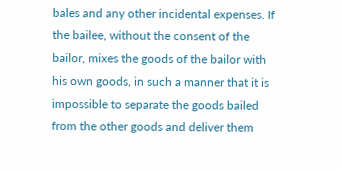bales and any other incidental expenses. If the bailee, without the consent of the bailor, mixes the goods of the bailor with his own goods, in such a manner that it is impossible to separate the goods bailed from the other goods and deliver them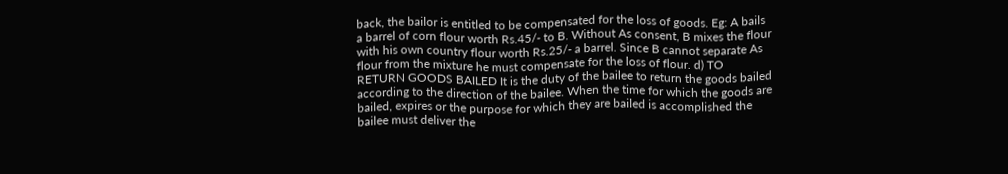back, the bailor is entitled to be compensated for the loss of goods. Eg: A bails a barrel of corn flour worth Rs.45/- to B. Without As consent, B mixes the flour with his own country flour worth Rs.25/- a barrel. Since B cannot separate As flour from the mixture he must compensate for the loss of flour. d) TO RETURN GOODS BAILED It is the duty of the bailee to return the goods bailed according to the direction of the bailee. When the time for which the goods are bailed, expires or the purpose for which they are bailed is accomplished the bailee must deliver the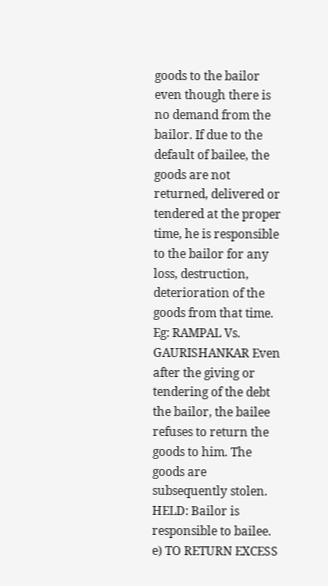goods to the bailor even though there is no demand from the bailor. If due to the default of bailee, the goods are not returned, delivered or tendered at the proper time, he is responsible to the bailor for any loss, destruction, deterioration of the goods from that time. Eg: RAMPAL Vs. GAURISHANKAR Even after the giving or tendering of the debt the bailor, the bailee refuses to return the goods to him. The goods are subsequently stolen. HELD: Bailor is responsible to bailee. e) TO RETURN EXCESS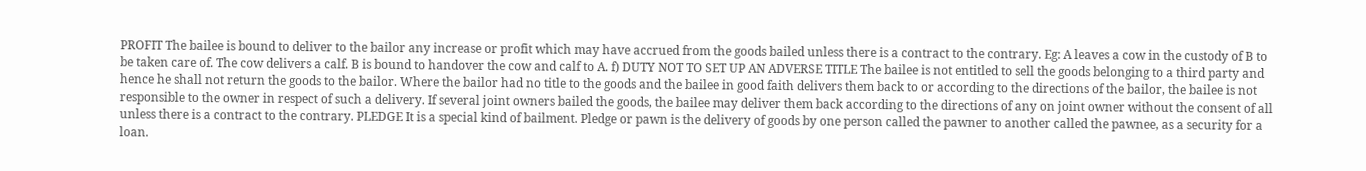PROFIT The bailee is bound to deliver to the bailor any increase or profit which may have accrued from the goods bailed unless there is a contract to the contrary. Eg: A leaves a cow in the custody of B to be taken care of. The cow delivers a calf. B is bound to handover the cow and calf to A. f) DUTY NOT TO SET UP AN ADVERSE TITLE The bailee is not entitled to sell the goods belonging to a third party and hence he shall not return the goods to the bailor. Where the bailor had no title to the goods and the bailee in good faith delivers them back to or according to the directions of the bailor, the bailee is not responsible to the owner in respect of such a delivery. If several joint owners bailed the goods, the bailee may deliver them back according to the directions of any on joint owner without the consent of all unless there is a contract to the contrary. PLEDGE It is a special kind of bailment. Pledge or pawn is the delivery of goods by one person called the pawner to another called the pawnee, as a security for a loan.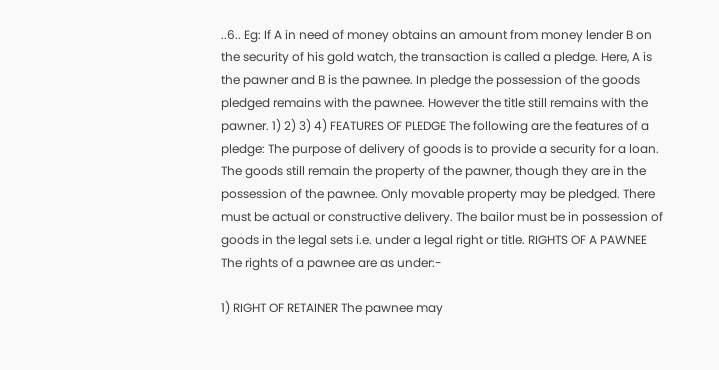..6.. Eg: If A in need of money obtains an amount from money lender B on the security of his gold watch, the transaction is called a pledge. Here, A is the pawner and B is the pawnee. In pledge the possession of the goods pledged remains with the pawnee. However the title still remains with the pawner. 1) 2) 3) 4) FEATURES OF PLEDGE The following are the features of a pledge: The purpose of delivery of goods is to provide a security for a loan. The goods still remain the property of the pawner, though they are in the possession of the pawnee. Only movable property may be pledged. There must be actual or constructive delivery. The bailor must be in possession of goods in the legal sets i.e. under a legal right or title. RIGHTS OF A PAWNEE The rights of a pawnee are as under:-

1) RIGHT OF RETAINER The pawnee may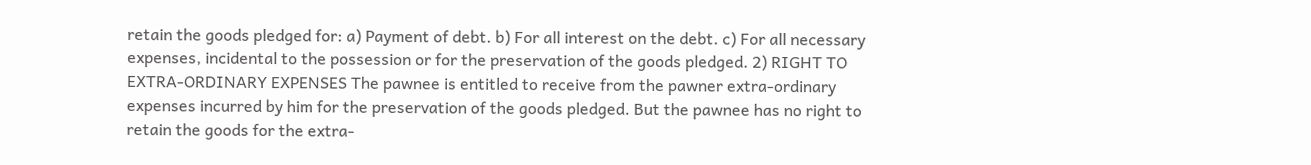retain the goods pledged for: a) Payment of debt. b) For all interest on the debt. c) For all necessary expenses, incidental to the possession or for the preservation of the goods pledged. 2) RIGHT TO EXTRA-ORDINARY EXPENSES The pawnee is entitled to receive from the pawner extra-ordinary expenses incurred by him for the preservation of the goods pledged. But the pawnee has no right to retain the goods for the extra-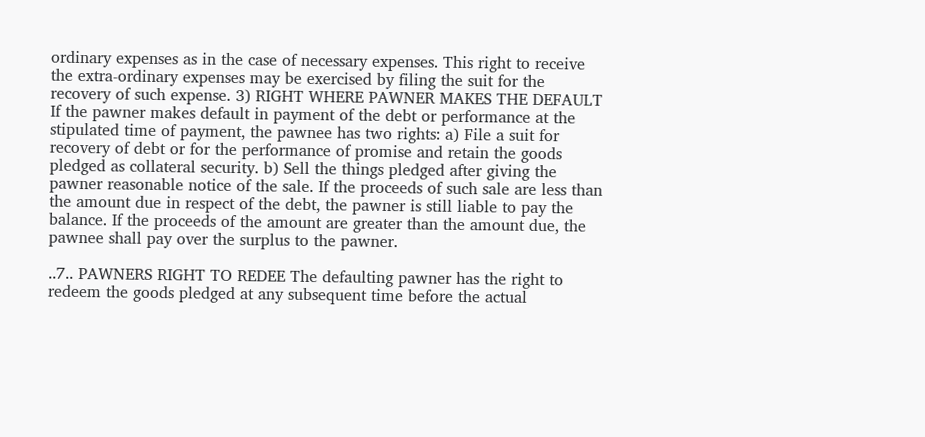ordinary expenses as in the case of necessary expenses. This right to receive the extra-ordinary expenses may be exercised by filing the suit for the recovery of such expense. 3) RIGHT WHERE PAWNER MAKES THE DEFAULT If the pawner makes default in payment of the debt or performance at the stipulated time of payment, the pawnee has two rights: a) File a suit for recovery of debt or for the performance of promise and retain the goods pledged as collateral security. b) Sell the things pledged after giving the pawner reasonable notice of the sale. If the proceeds of such sale are less than the amount due in respect of the debt, the pawner is still liable to pay the balance. If the proceeds of the amount are greater than the amount due, the pawnee shall pay over the surplus to the pawner.

..7.. PAWNERS RIGHT TO REDEE The defaulting pawner has the right to redeem the goods pledged at any subsequent time before the actual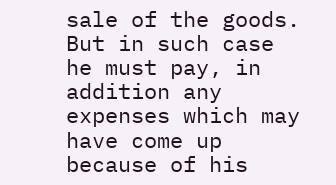sale of the goods. But in such case he must pay, in addition any expenses which may have come up because of his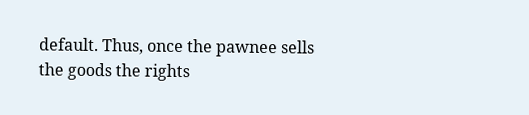default. Thus, once the pawnee sells the goods the rights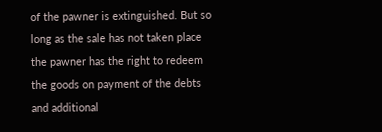of the pawner is extinguished. But so long as the sale has not taken place the pawner has the right to redeem the goods on payment of the debts and additional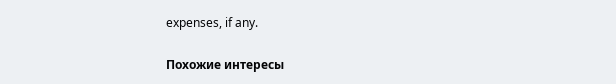expenses, if any.

Похожие интересы